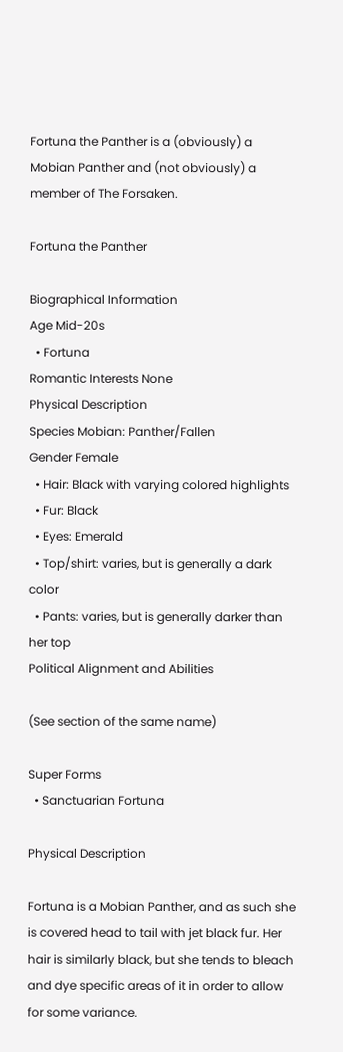Fortuna the Panther is a (obviously) a Mobian Panther and (not obviously) a member of The Forsaken.

Fortuna the Panther

Biographical Information
Age Mid-20s
  • Fortuna
Romantic Interests None
Physical Description
Species Mobian: Panther/Fallen
Gender Female
  • Hair: Black with varying colored highlights
  • Fur: Black
  • Eyes: Emerald
  • Top/shirt: varies, but is generally a dark color
  • Pants: varies, but is generally darker than her top
Political Alignment and Abilities

(See section of the same name)

Super Forms
  • Sanctuarian Fortuna

Physical Description

Fortuna is a Mobian Panther, and as such she is covered head to tail with jet black fur. Her hair is similarly black, but she tends to bleach and dye specific areas of it in order to allow for some variance.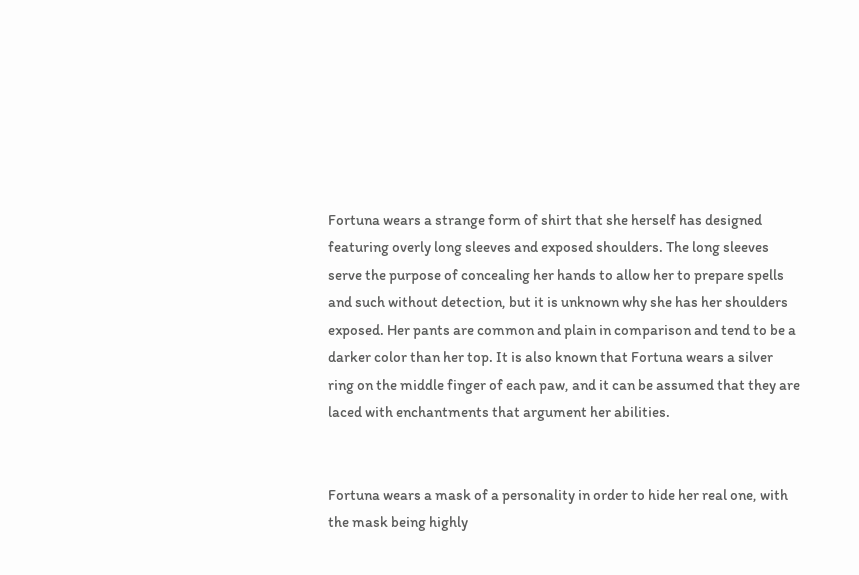Fortuna wears a strange form of shirt that she herself has designed featuring overly long sleeves and exposed shoulders. The long sleeves serve the purpose of concealing her hands to allow her to prepare spells and such without detection, but it is unknown why she has her shoulders exposed. Her pants are common and plain in comparison and tend to be a darker color than her top. It is also known that Fortuna wears a silver ring on the middle finger of each paw, and it can be assumed that they are laced with enchantments that argument her abilities.


Fortuna wears a mask of a personality in order to hide her real one, with the mask being highly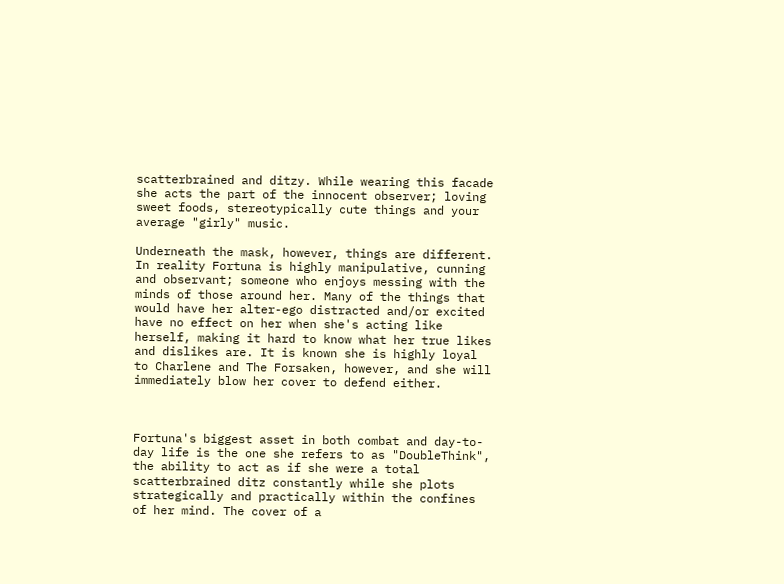scatterbrained and ditzy. While wearing this facade she acts the part of the innocent observer; loving sweet foods, stereotypically cute things and your average "girly" music.

Underneath the mask, however, things are different. In reality Fortuna is highly manipulative, cunning and observant; someone who enjoys messing with the minds of those around her. Many of the things that would have her alter-ego distracted and/or excited have no effect on her when she's acting like herself, making it hard to know what her true likes and dislikes are. It is known she is highly loyal to Charlene and The Forsaken, however, and she will immediately blow her cover to defend either.



Fortuna's biggest asset in both combat and day-to-day life is the one she refers to as "DoubleThink", the ability to act as if she were a total scatterbrained ditz constantly while she plots strategically and practically within the confines of her mind. The cover of a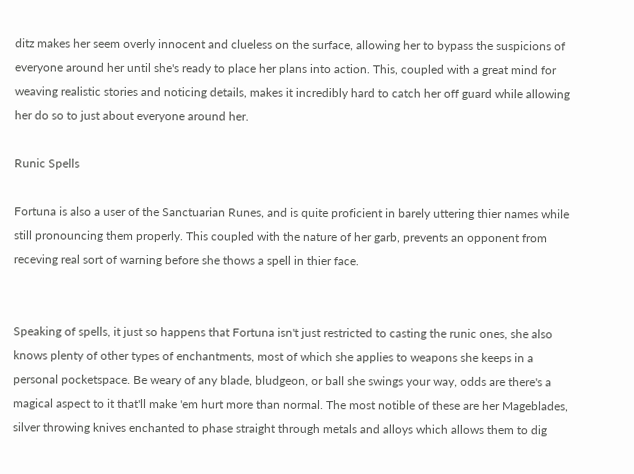ditz makes her seem overly innocent and clueless on the surface, allowing her to bypass the suspicions of everyone around her until she's ready to place her plans into action. This, coupled with a great mind for weaving realistic stories and noticing details, makes it incredibly hard to catch her off guard while allowing her do so to just about everyone around her.

Runic Spells

Fortuna is also a user of the Sanctuarian Runes, and is quite proficient in barely uttering thier names while still pronouncing them properly. This coupled with the nature of her garb, prevents an opponent from receving real sort of warning before she thows a spell in thier face.


Speaking of spells, it just so happens that Fortuna isn't just restricted to casting the runic ones, she also knows plenty of other types of enchantments, most of which she applies to weapons she keeps in a personal pocketspace. Be weary of any blade, bludgeon, or ball she swings your way, odds are there's a magical aspect to it that'll make 'em hurt more than normal. The most notible of these are her Mageblades, silver throwing knives enchanted to phase straight through metals and alloys which allows them to dig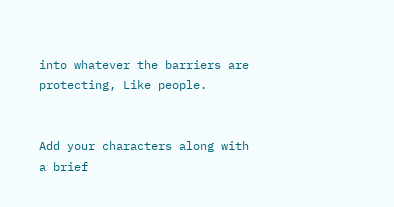into whatever the barriers are protecting, Like people.


Add your characters along with a brief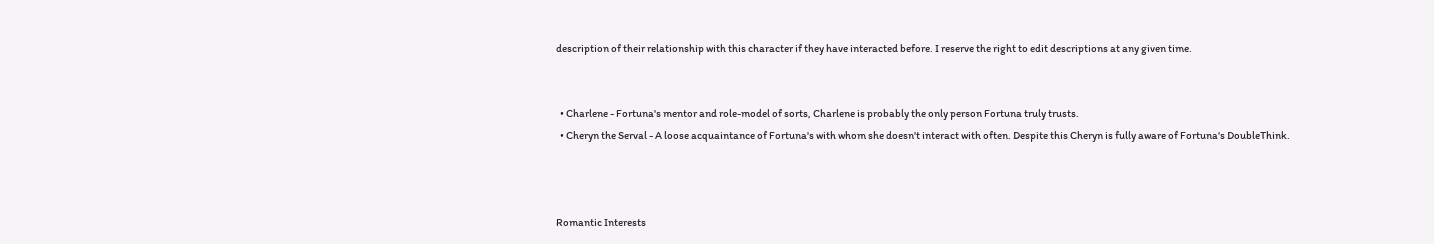description of their relationship with this character if they have interacted before. I reserve the right to edit descriptions at any given time.


  • Charlene - Fortuna's mentor and role-model of sorts, Charlene is probably the only person Fortuna truly trusts.
  • Cheryn the Serval - A loose acquaintance of Fortuna's with whom she doesn't interact with often. Despite this Cheryn is fully aware of Fortuna's DoubleThink.



Romantic Interests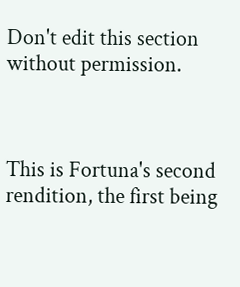Don't edit this section without permission.



This is Fortuna's second rendition, the first being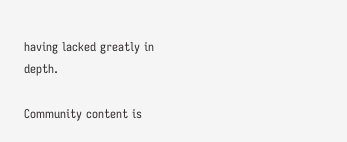having lacked greatly in depth.

Community content is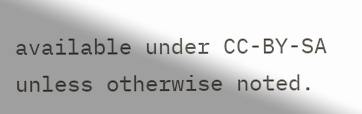available under CC-BY-SA unless otherwise noted.